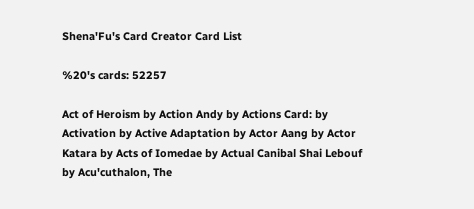Shena'Fu's Card Creator Card List

%20's cards: 52257

Act of Heroism by Action Andy by Actions Card: by Activation by Active Adaptation by Actor Aang by Actor Katara by Acts of Iomedae by Actual Canibal Shai Lebouf by Acu'cuthalon, The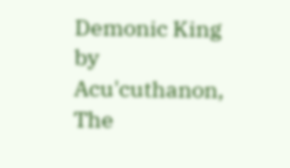Demonic King by Acu'cuthanon, The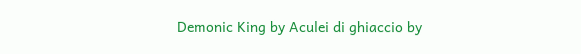Demonic King by Aculei di ghiaccio by